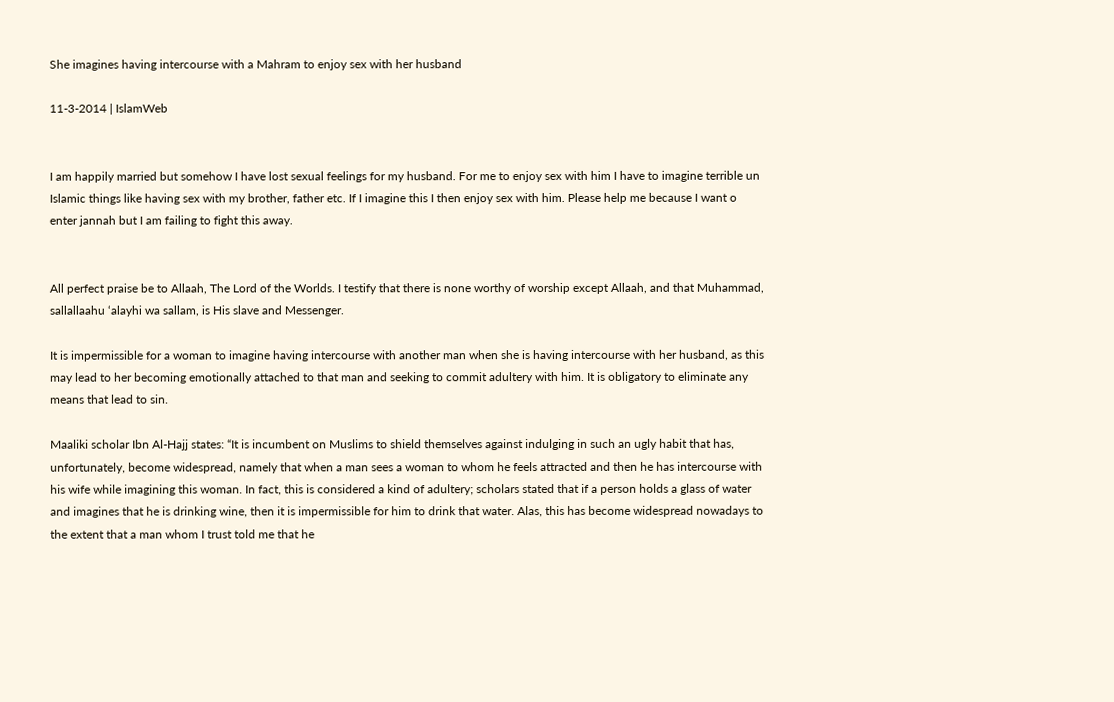She imagines having intercourse with a Mahram to enjoy sex with her husband

11-3-2014 | IslamWeb


I am happily married but somehow I have lost sexual feelings for my husband. For me to enjoy sex with him I have to imagine terrible un Islamic things like having sex with my brother, father etc. If I imagine this I then enjoy sex with him. Please help me because I want o enter jannah but I am failing to fight this away.


All perfect praise be to Allaah, The Lord of the Worlds. I testify that there is none worthy of worship except Allaah, and that Muhammad, sallallaahu ‘alayhi wa sallam, is His slave and Messenger.

It is impermissible for a woman to imagine having intercourse with another man when she is having intercourse with her husband, as this may lead to her becoming emotionally attached to that man and seeking to commit adultery with him. It is obligatory to eliminate any means that lead to sin.

Maaliki scholar Ibn Al-Hajj states: “It is incumbent on Muslims to shield themselves against indulging in such an ugly habit that has, unfortunately, become widespread, namely that when a man sees a woman to whom he feels attracted and then he has intercourse with his wife while imagining this woman. In fact, this is considered a kind of adultery; scholars stated that if a person holds a glass of water and imagines that he is drinking wine, then it is impermissible for him to drink that water. Alas, this has become widespread nowadays to the extent that a man whom I trust told me that he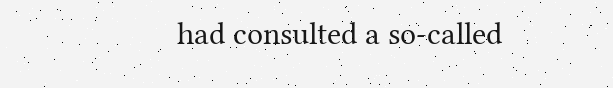had consulted a so-called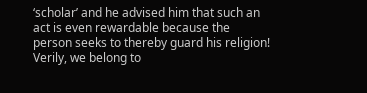‘scholar’ and he advised him that such an act is even rewardable because the person seeks to thereby guard his religion! Verily, we belong to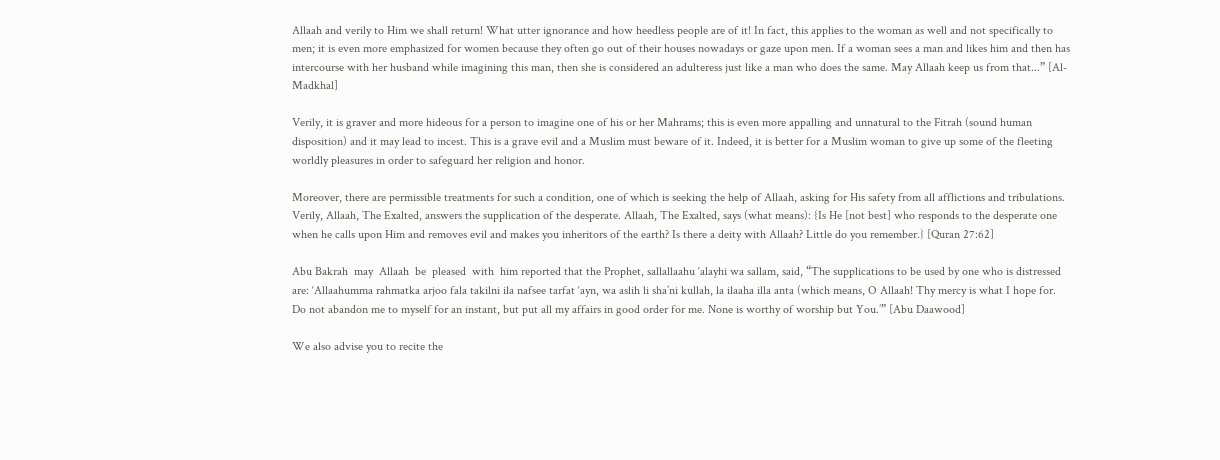Allaah and verily to Him we shall return! What utter ignorance and how heedless people are of it! In fact, this applies to the woman as well and not specifically to men; it is even more emphasized for women because they often go out of their houses nowadays or gaze upon men. If a woman sees a man and likes him and then has intercourse with her husband while imagining this man, then she is considered an adulteress just like a man who does the same. May Allaah keep us from that...” [Al-Madkhal]

Verily, it is graver and more hideous for a person to imagine one of his or her Mahrams; this is even more appalling and unnatural to the Fitrah (sound human disposition) and it may lead to incest. This is a grave evil and a Muslim must beware of it. Indeed, it is better for a Muslim woman to give up some of the fleeting worldly pleasures in order to safeguard her religion and honor.

Moreover, there are permissible treatments for such a condition, one of which is seeking the help of Allaah, asking for His safety from all afflictions and tribulations. Verily, Allaah, The Exalted, answers the supplication of the desperate. Allaah, The Exalted, says (what means): {Is He [not best] who responds to the desperate one when he calls upon Him and removes evil and makes you inheritors of the earth? Is there a deity with Allaah? Little do you remember.} [Quran 27:62]

Abu Bakrah  may  Allaah  be  pleased  with  him reported that the Prophet, sallallaahu ‘alayhi wa sallam, said, “The supplications to be used by one who is distressed are: ‘Allaahumma rahmatka arjoo fala takilni ila nafsee tarfat ‘ayn, wa aslih li sha’ni kullah, la ilaaha illa anta (which means, O Allaah! Thy mercy is what I hope for. Do not abandon me to myself for an instant, but put all my affairs in good order for me. None is worthy of worship but You.’” [Abu Daawood]

We also advise you to recite the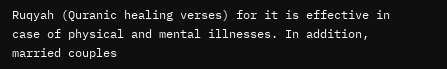Ruqyah (Quranic healing verses) for it is effective in case of physical and mental illnesses. In addition, married couples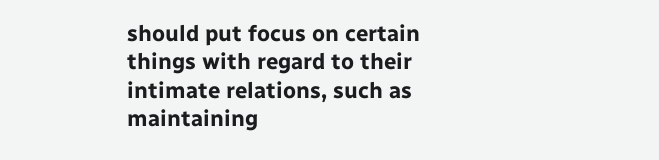should put focus on certain things with regard to their intimate relations, such as maintaining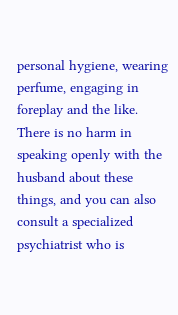personal hygiene, wearing perfume, engaging in foreplay and the like. There is no harm in speaking openly with the husband about these things, and you can also consult a specialized psychiatrist who is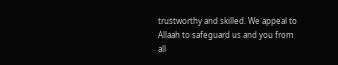trustworthy and skilled. We appeal to Allaah to safeguard us and you from all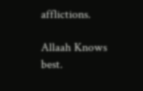afflictions.

Allaah Knows best.